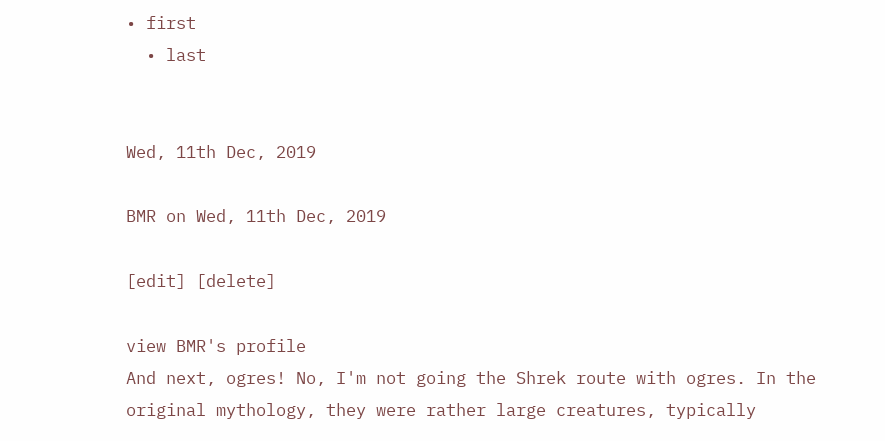• first
  • last


Wed, 11th Dec, 2019

BMR on Wed, 11th Dec, 2019

[edit] [delete]

view BMR's profile
And next, ogres! No, I'm not going the Shrek route with ogres. In the original mythology, they were rather large creatures, typically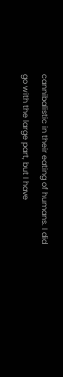cannibalistic in their eating of humans. I did go with the large part, but I have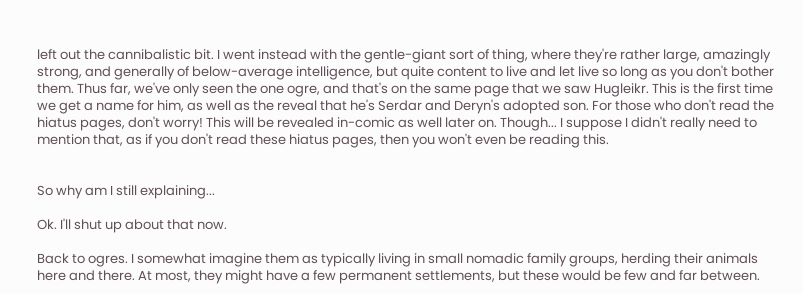left out the cannibalistic bit. I went instead with the gentle-giant sort of thing, where they're rather large, amazingly strong, and generally of below-average intelligence, but quite content to live and let live so long as you don't bother them. Thus far, we've only seen the one ogre, and that's on the same page that we saw Hugleikr. This is the first time we get a name for him, as well as the reveal that he's Serdar and Deryn's adopted son. For those who don't read the hiatus pages, don't worry! This will be revealed in-comic as well later on. Though... I suppose I didn't really need to mention that, as if you don't read these hiatus pages, then you won't even be reading this.


So why am I still explaining...

Ok. I'll shut up about that now.

Back to ogres. I somewhat imagine them as typically living in small nomadic family groups, herding their animals here and there. At most, they might have a few permanent settlements, but these would be few and far between.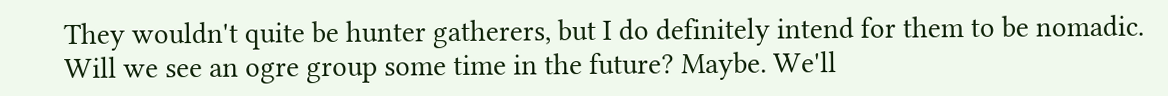They wouldn't quite be hunter gatherers, but I do definitely intend for them to be nomadic. Will we see an ogre group some time in the future? Maybe. We'll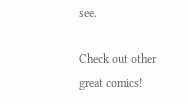see.

Check out other great comics!